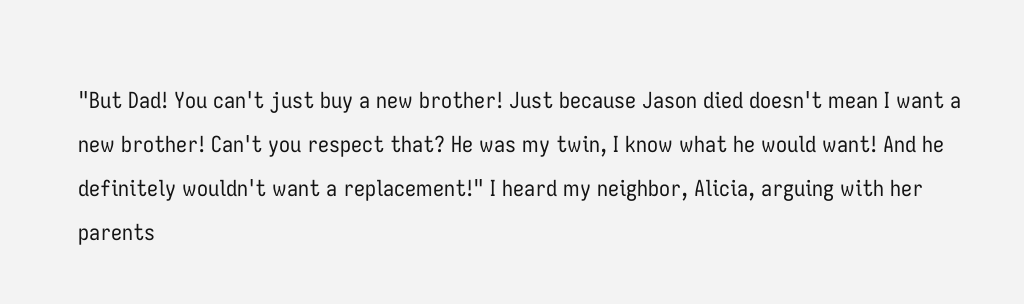"But Dad! You can't just buy a new brother! Just because Jason died doesn't mean I want a new brother! Can't you respect that? He was my twin, I know what he would want! And he definitely wouldn't want a replacement!" I heard my neighbor, Alicia, arguing with her parents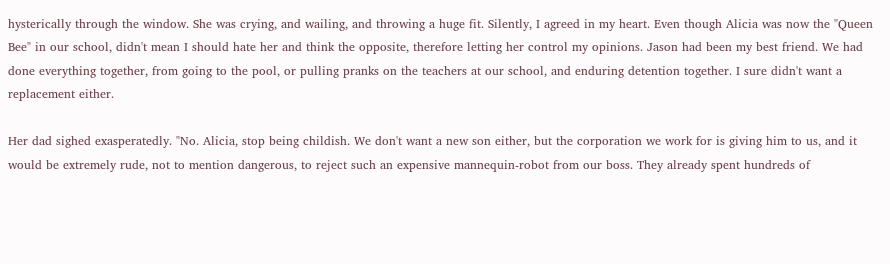hysterically through the window. She was crying, and wailing, and throwing a huge fit. Silently, I agreed in my heart. Even though Alicia was now the "Queen Bee" in our school, didn't mean I should hate her and think the opposite, therefore letting her control my opinions. Jason had been my best friend. We had done everything together, from going to the pool, or pulling pranks on the teachers at our school, and enduring detention together. I sure didn't want a replacement either.

Her dad sighed exasperatedly. "No. Alicia, stop being childish. We don't want a new son either, but the corporation we work for is giving him to us, and it would be extremely rude, not to mention dangerous, to reject such an expensive mannequin-robot from our boss. They already spent hundreds of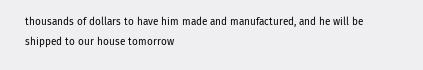thousands of dollars to have him made and manufactured, and he will be shipped to our house tomorrow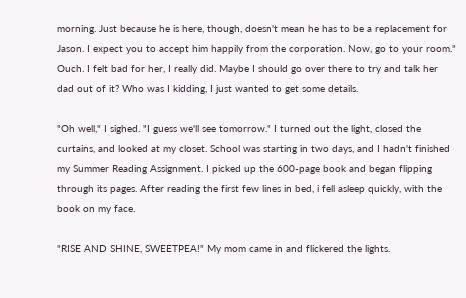morning. Just because he is here, though, doesn't mean he has to be a replacement for Jason. I expect you to accept him happily from the corporation. Now, go to your room." Ouch. I felt bad for her, I really did. Maybe I should go over there to try and talk her dad out of it? Who was I kidding, I just wanted to get some details.

"Oh well," I sighed. "I guess we'll see tomorrow." I turned out the light, closed the curtains, and looked at my closet. School was starting in two days, and I hadn't finished my Summer Reading Assignment. I picked up the 600-page book and began flipping through its pages. After reading the first few lines in bed, i fell asleep quickly, with the book on my face.

"RISE AND SHINE, SWEETPEA!" My mom came in and flickered the lights.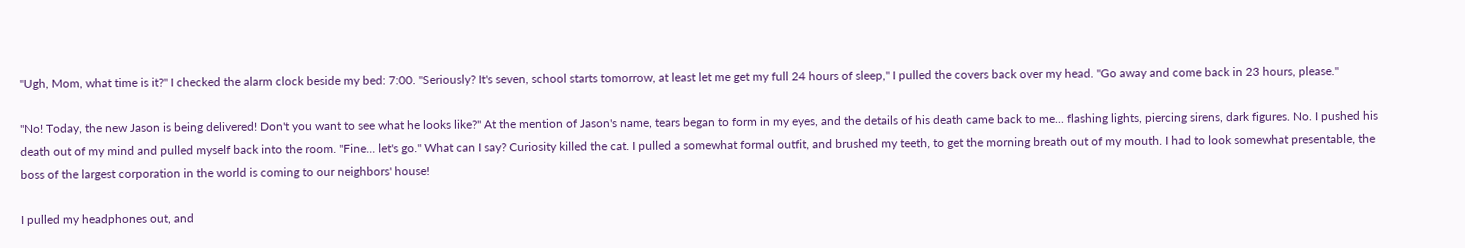"Ugh, Mom, what time is it?" I checked the alarm clock beside my bed: 7:00. "Seriously? It's seven, school starts tomorrow, at least let me get my full 24 hours of sleep," I pulled the covers back over my head. "Go away and come back in 23 hours, please."

"No! Today, the new Jason is being delivered! Don't you want to see what he looks like?" At the mention of Jason's name, tears began to form in my eyes, and the details of his death came back to me... flashing lights, piercing sirens, dark figures. No. I pushed his death out of my mind and pulled myself back into the room. "Fine... let's go." What can I say? Curiosity killed the cat. I pulled a somewhat formal outfit, and brushed my teeth, to get the morning breath out of my mouth. I had to look somewhat presentable, the boss of the largest corporation in the world is coming to our neighbors' house!

I pulled my headphones out, and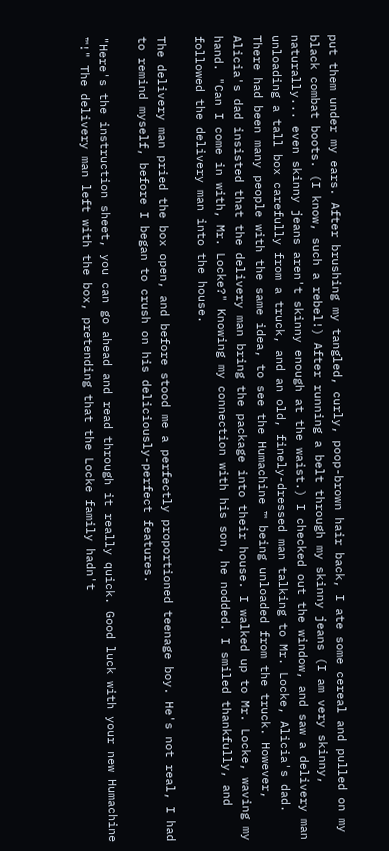put them under my ears. After brushing my tangled, curly, poop-brown hair back, I ate some cereal and pulled on my black combat boots. (I know, such a rebel!) After running a belt through my skinny jeans (I am very skinny, naturally... even skinny jeans aren't skinny enough at the waist.) I checked out the window, and saw a delivery man unloading a tall box carefully from a truck, and an old, finely-dressed man talking to Mr. Locke, Alicia's dad. There had been many people with the same idea, to see the Humachine ™ being unloaded from the truck. However, Alicia's dad insisted that the delivery man bring the package into their house. I walked up to Mr. Locke, waving my hand. "Can I come in with, Mr. Locke?" Knowing my connection with his son, he nodded. I smiled thankfully, and followed the delivery man into the house.

The delivery man pried the box open, and before stood me a perfectly proportioned teenage boy. He's not real, I had to remind myself, before I began to crush on his deliciously-perfect features.

"Here's the instruction sheet, you can go ahead and read through it really quick. Good luck with your new Humachine ™!" The delivery man left with the box, pretending that the Locke family hadn't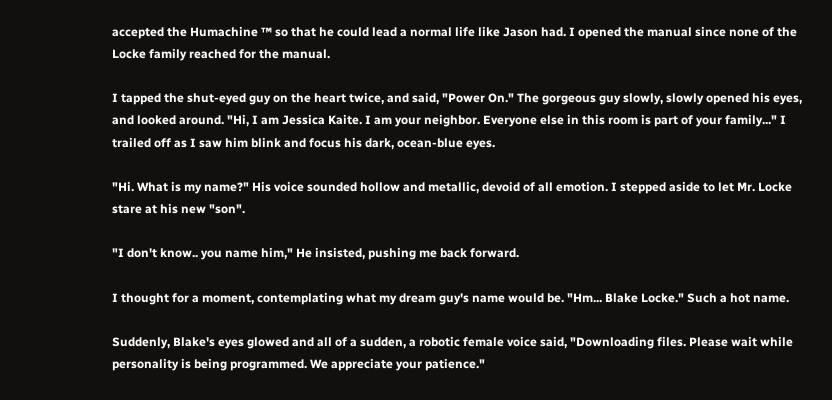accepted the Humachine ™ so that he could lead a normal life like Jason had. I opened the manual since none of the Locke family reached for the manual.

I tapped the shut-eyed guy on the heart twice, and said, "Power On." The gorgeous guy slowly, slowly opened his eyes, and looked around. "Hi, I am Jessica Kaite. I am your neighbor. Everyone else in this room is part of your family..." I trailed off as I saw him blink and focus his dark, ocean-blue eyes.

"Hi. What is my name?" His voice sounded hollow and metallic, devoid of all emotion. I stepped aside to let Mr. Locke stare at his new "son".

"I don't know.. you name him," He insisted, pushing me back forward.

I thought for a moment, contemplating what my dream guy's name would be. "Hm... Blake Locke." Such a hot name.

Suddenly, Blake's eyes glowed and all of a sudden, a robotic female voice said, "Downloading files. Please wait while personality is being programmed. We appreciate your patience."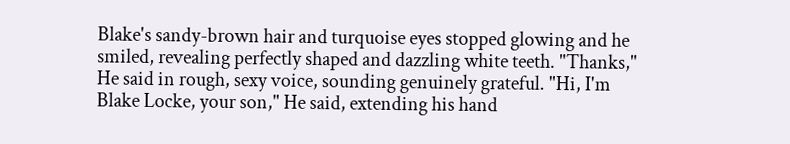Blake's sandy-brown hair and turquoise eyes stopped glowing and he smiled, revealing perfectly shaped and dazzling white teeth. "Thanks," He said in rough, sexy voice, sounding genuinely grateful. "Hi, I'm Blake Locke, your son," He said, extending his hand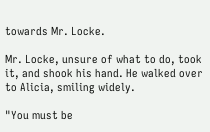towards Mr. Locke.

Mr. Locke, unsure of what to do, took it, and shook his hand. He walked over to Alicia, smiling widely.

"You must be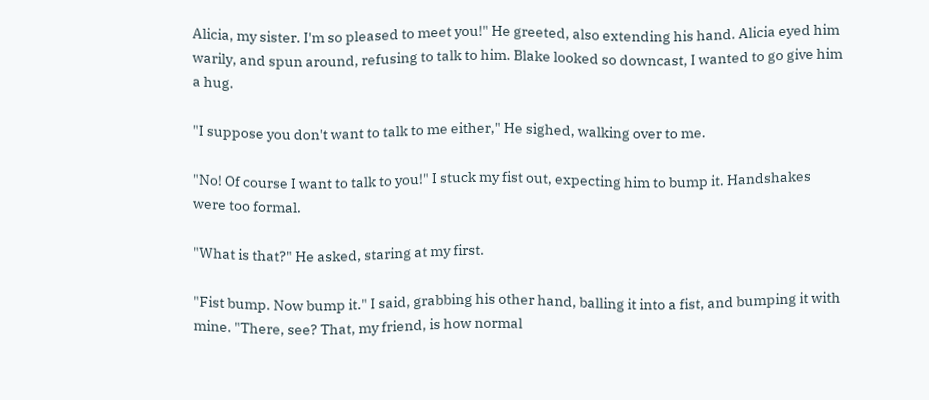Alicia, my sister. I'm so pleased to meet you!" He greeted, also extending his hand. Alicia eyed him warily, and spun around, refusing to talk to him. Blake looked so downcast, I wanted to go give him a hug.

"I suppose you don't want to talk to me either," He sighed, walking over to me.

"No! Of course I want to talk to you!" I stuck my fist out, expecting him to bump it. Handshakes were too formal.

"What is that?" He asked, staring at my first.

"Fist bump. Now bump it." I said, grabbing his other hand, balling it into a fist, and bumping it with mine. "There, see? That, my friend, is how normal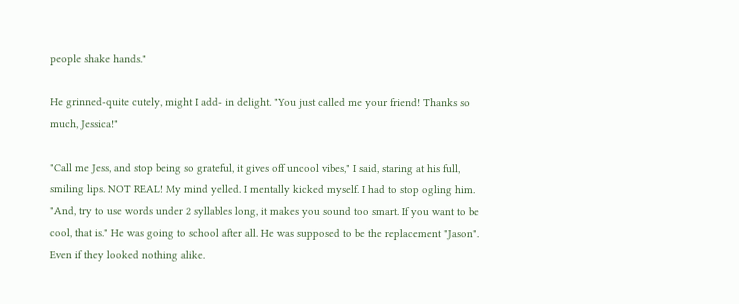people shake hands."

He grinned-quite cutely, might I add- in delight. "You just called me your friend! Thanks so much, Jessica!"

"Call me Jess, and stop being so grateful, it gives off uncool vibes," I said, staring at his full, smiling lips. NOT REAL! My mind yelled. I mentally kicked myself. I had to stop ogling him. "And, try to use words under 2 syllables long, it makes you sound too smart. If you want to be cool, that is." He was going to school after all. He was supposed to be the replacement "Jason". Even if they looked nothing alike.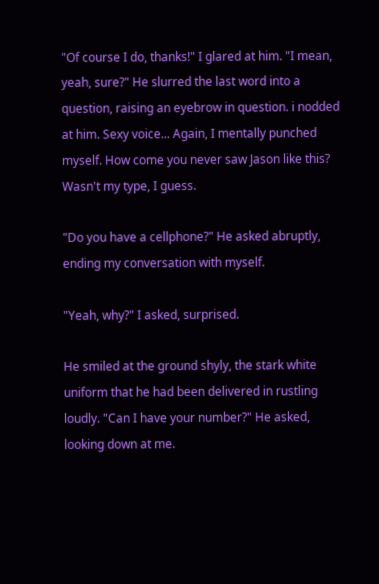"Of course I do, thanks!" I glared at him. "I mean, yeah, sure?" He slurred the last word into a question, raising an eyebrow in question. i nodded at him. Sexy voice... Again, I mentally punched myself. How come you never saw Jason like this? Wasn't my type, I guess.

"Do you have a cellphone?" He asked abruptly, ending my conversation with myself.

"Yeah, why?" I asked, surprised.

He smiled at the ground shyly, the stark white uniform that he had been delivered in rustling loudly. "Can I have your number?" He asked, looking down at me.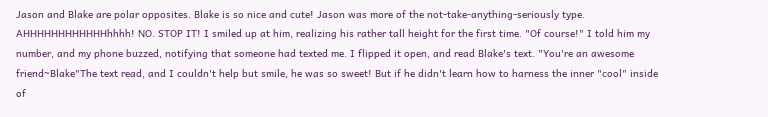Jason and Blake are polar opposites. Blake is so nice and cute! Jason was more of the not-take-anything-seriously type. AHHHHHHHHHHHHhhhh! NO. STOP IT! I smiled up at him, realizing his rather tall height for the first time. "Of course!" I told him my number, and my phone buzzed, notifying that someone had texted me. I flipped it open, and read Blake's text. "You're an awesome friend~Blake"The text read, and I couldn't help but smile, he was so sweet! But if he didn't learn how to harness the inner "cool" inside of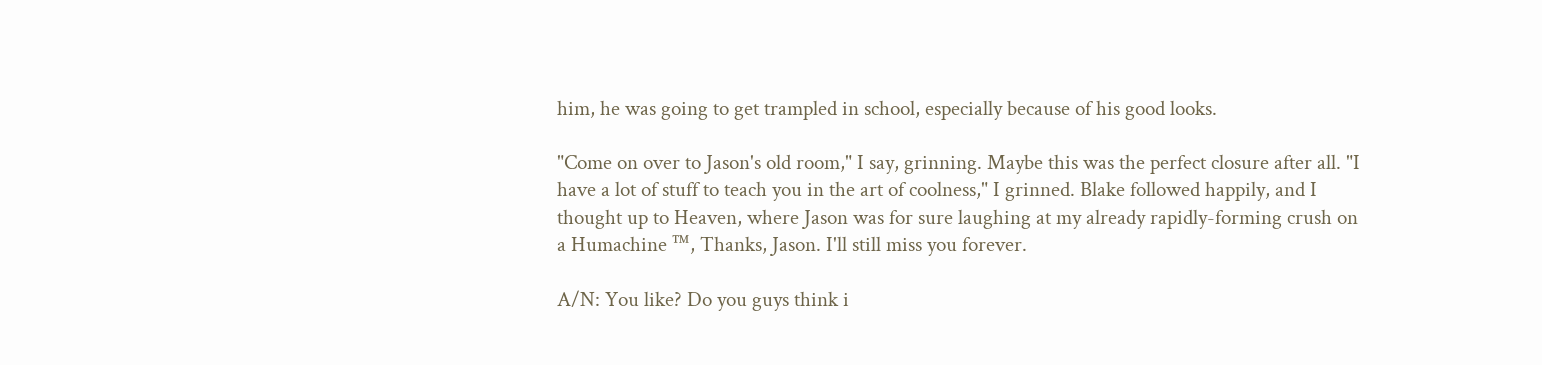him, he was going to get trampled in school, especially because of his good looks.

"Come on over to Jason's old room," I say, grinning. Maybe this was the perfect closure after all. "I have a lot of stuff to teach you in the art of coolness," I grinned. Blake followed happily, and I thought up to Heaven, where Jason was for sure laughing at my already rapidly-forming crush on a Humachine ™, Thanks, Jason. I'll still miss you forever.

A/N: You like? Do you guys think i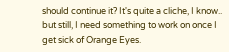should continue it? It's quite a cliche, I know.. but still, I need something to work on once I get sick of Orange Eyes.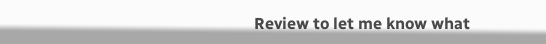Review to let me know what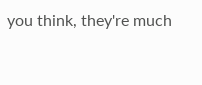you think, they're much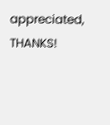appreciated, THANKS!